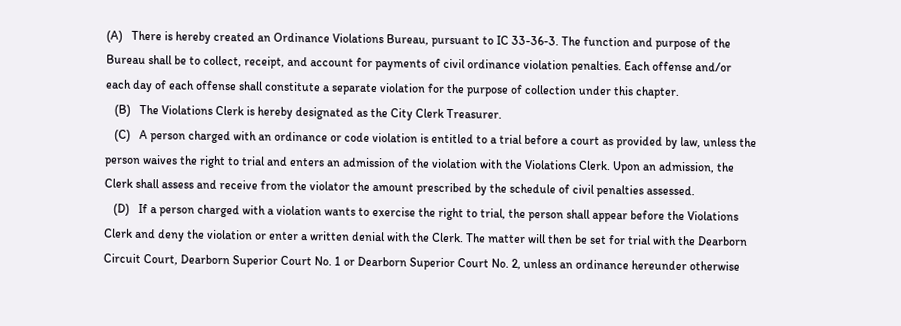(A)   There is hereby created an Ordinance Violations Bureau, pursuant to IC 33-36-3. The function and purpose of the Bureau shall be to collect, receipt, and account for payments of civil ordinance violation penalties. Each offense and/or each day of each offense shall constitute a separate violation for the purpose of collection under this chapter.
   (B)   The Violations Clerk is hereby designated as the City Clerk Treasurer.
   (C)   A person charged with an ordinance or code violation is entitled to a trial before a court as provided by law, unless the person waives the right to trial and enters an admission of the violation with the Violations Clerk. Upon an admission, the Clerk shall assess and receive from the violator the amount prescribed by the schedule of civil penalties assessed.
   (D)   If a person charged with a violation wants to exercise the right to trial, the person shall appear before the Violations Clerk and deny the violation or enter a written denial with the Clerk. The matter will then be set for trial with the Dearborn Circuit Court, Dearborn Superior Court No. 1 or Dearborn Superior Court No. 2, unless an ordinance hereunder otherwise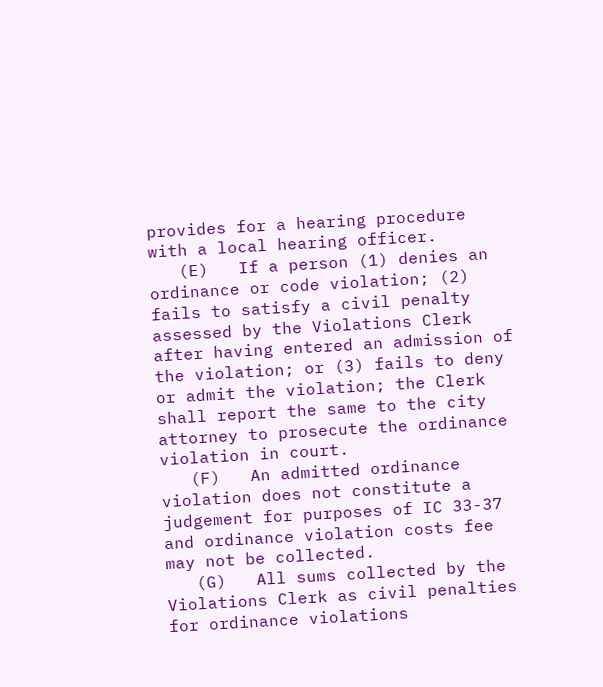provides for a hearing procedure with a local hearing officer.
   (E)   If a person (1) denies an ordinance or code violation; (2) fails to satisfy a civil penalty assessed by the Violations Clerk after having entered an admission of the violation; or (3) fails to deny or admit the violation; the Clerk shall report the same to the city attorney to prosecute the ordinance violation in court.
   (F)   An admitted ordinance violation does not constitute a judgement for purposes of IC 33-37 and ordinance violation costs fee may not be collected.
   (G)   All sums collected by the Violations Clerk as civil penalties for ordinance violations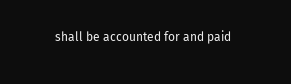shall be accounted for and paid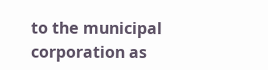to the municipal corporation as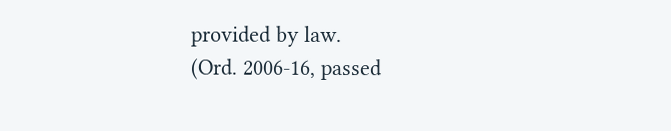provided by law.
(Ord. 2006-16, passed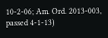10-2-06; Am. Ord. 2013-003, passed 4-1-13)